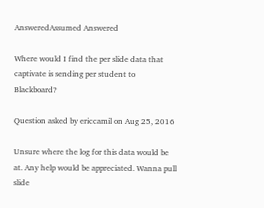AnsweredAssumed Answered

Where would I find the per slide data that captivate is sending per student to Blackboard?

Question asked by ericcamil on Aug 25, 2016

Unsure where the log for this data would be at. Any help would be appreciated. Wanna pull slide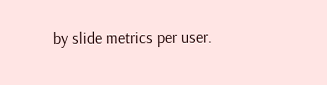by slide metrics per user.